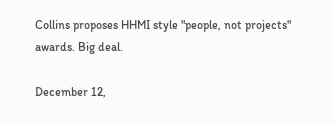Collins proposes HHMI style "people, not projects" awards. Big deal.

December 12,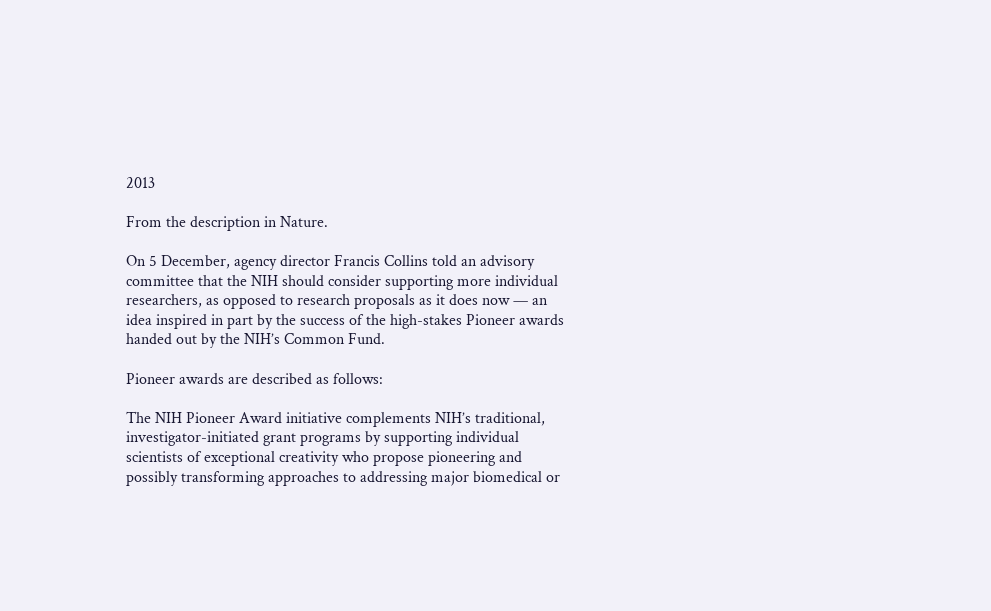2013

From the description in Nature.

On 5 December, agency director Francis Collins told an advisory committee that the NIH should consider supporting more individual researchers, as opposed to research proposals as it does now — an idea inspired in part by the success of the high-stakes Pioneer awards handed out by the NIH’s Common Fund.

Pioneer awards are described as follows:

The NIH Pioneer Award initiative complements NIH’s traditional, investigator-initiated grant programs by supporting individual scientists of exceptional creativity who propose pioneering and possibly transforming approaches to addressing major biomedical or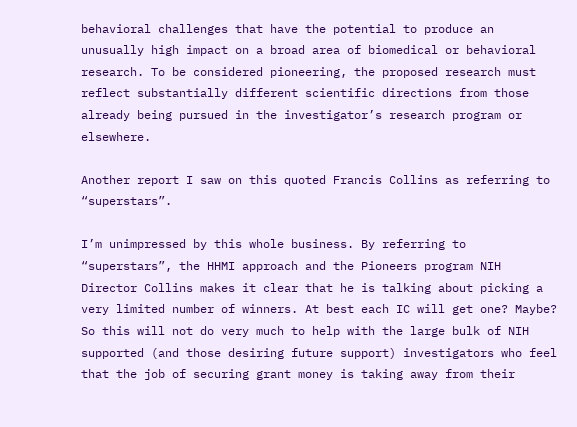behavioral challenges that have the potential to produce an unusually high impact on a broad area of biomedical or behavioral research. To be considered pioneering, the proposed research must reflect substantially different scientific directions from those already being pursued in the investigator’s research program or elsewhere.

Another report I saw on this quoted Francis Collins as referring to “superstars”.

I’m unimpressed by this whole business. By referring to “superstars”, the HHMI approach and the Pioneers program NIH Director Collins makes it clear that he is talking about picking a very limited number of winners. At best each IC will get one? Maybe? So this will not do very much to help with the large bulk of NIH supported (and those desiring future support) investigators who feel that the job of securing grant money is taking away from their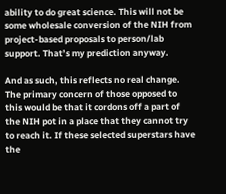ability to do great science. This will not be some wholesale conversion of the NIH from project-based proposals to person/lab support. That’s my prediction anyway.

And as such, this reflects no real change. The primary concern of those opposed to this would be that it cordons off a part of the NIH pot in a place that they cannot try to reach it. If these selected superstars have the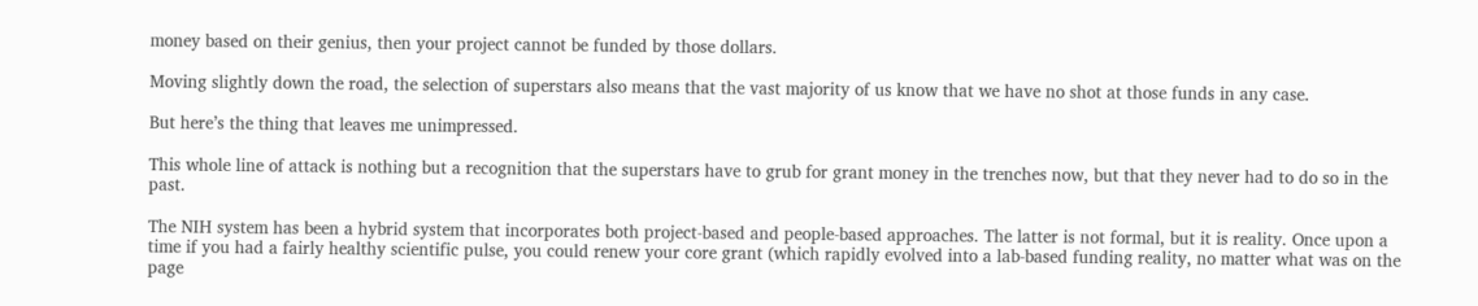money based on their genius, then your project cannot be funded by those dollars.

Moving slightly down the road, the selection of superstars also means that the vast majority of us know that we have no shot at those funds in any case.

But here’s the thing that leaves me unimpressed.

This whole line of attack is nothing but a recognition that the superstars have to grub for grant money in the trenches now, but that they never had to do so in the past.

The NIH system has been a hybrid system that incorporates both project-based and people-based approaches. The latter is not formal, but it is reality. Once upon a time if you had a fairly healthy scientific pulse, you could renew your core grant (which rapidly evolved into a lab-based funding reality, no matter what was on the page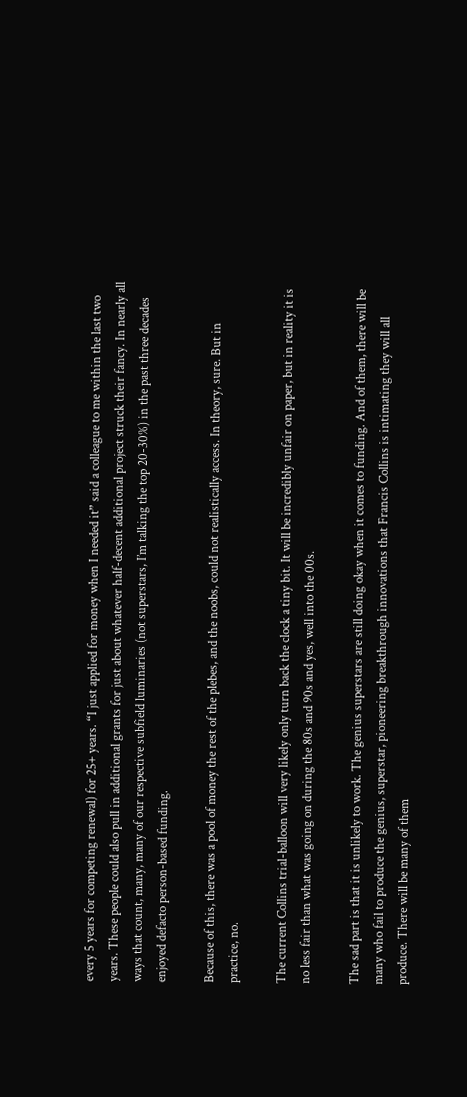every 5 years for competing renewal) for 25+ years. “I just applied for money when I needed it” said a colleague to me within the last two years. These people could also pull in additional grants for just about whatever half-decent additional project struck their fancy. In nearly all ways that count, many, many of our respective subfield luminaries (not superstars, I’m talking the top 20-30%) in the past three decades enjoyed defacto person-based funding.

Because of this, there was a pool of money the rest of the plebes, and the noobs, could not realistically access. In theory, sure. But in practice, no.

The current Collins trial-balloon will very likely only turn back the clock a tiny bit. It will be incredibly unfair on paper, but in reality it is no less fair than what was going on during the 80s and 90s and yes, well into the 00s.

The sad part is that it is unlikely to work. The genius superstars are still doing okay when it comes to funding. And of them, there will be many who fail to produce the genius, superstar, pioneering breakthrough innovations that Francis Collins is intimating they will all produce. There will be many of them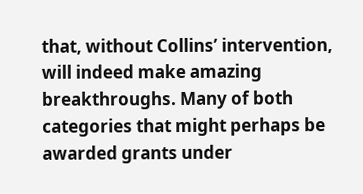that, without Collins’ intervention, will indeed make amazing breakthroughs. Many of both categories that might perhaps be awarded grants under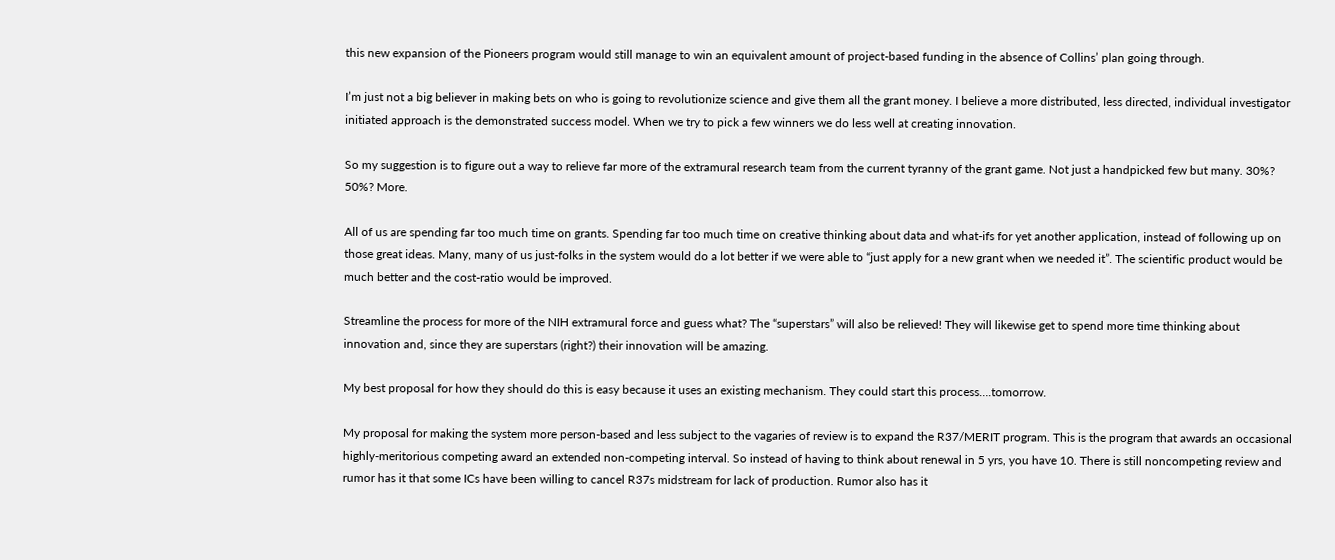this new expansion of the Pioneers program would still manage to win an equivalent amount of project-based funding in the absence of Collins’ plan going through.

I’m just not a big believer in making bets on who is going to revolutionize science and give them all the grant money. I believe a more distributed, less directed, individual investigator initiated approach is the demonstrated success model. When we try to pick a few winners we do less well at creating innovation.

So my suggestion is to figure out a way to relieve far more of the extramural research team from the current tyranny of the grant game. Not just a handpicked few but many. 30%? 50%? More.

All of us are spending far too much time on grants. Spending far too much time on creative thinking about data and what-ifs for yet another application, instead of following up on those great ideas. Many, many of us just-folks in the system would do a lot better if we were able to “just apply for a new grant when we needed it”. The scientific product would be much better and the cost-ratio would be improved.

Streamline the process for more of the NIH extramural force and guess what? The “superstars” will also be relieved! They will likewise get to spend more time thinking about innovation and, since they are superstars (right?) their innovation will be amazing.

My best proposal for how they should do this is easy because it uses an existing mechanism. They could start this process….tomorrow.

My proposal for making the system more person-based and less subject to the vagaries of review is to expand the R37/MERIT program. This is the program that awards an occasional highly-meritorious competing award an extended non-competing interval. So instead of having to think about renewal in 5 yrs, you have 10. There is still noncompeting review and rumor has it that some ICs have been willing to cancel R37s midstream for lack of production. Rumor also has it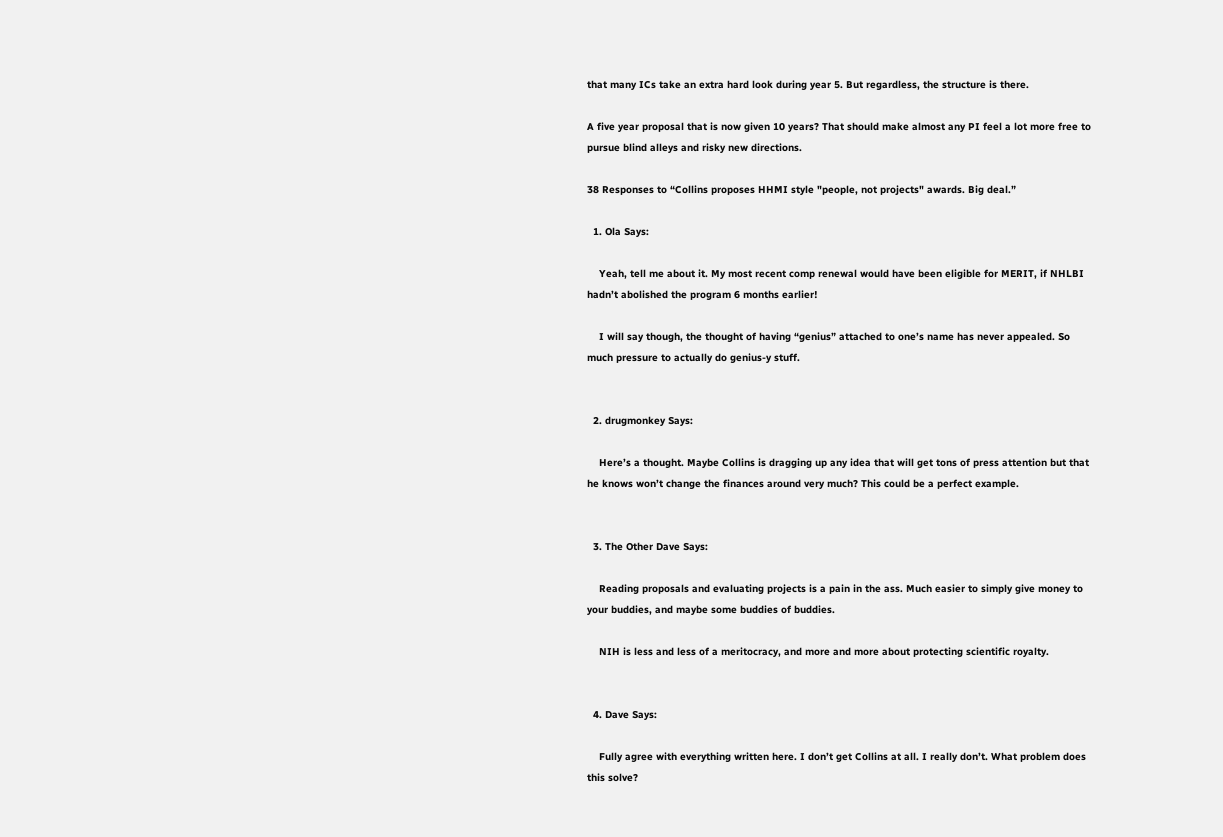that many ICs take an extra hard look during year 5. But regardless, the structure is there.

A five year proposal that is now given 10 years? That should make almost any PI feel a lot more free to pursue blind alleys and risky new directions.

38 Responses to “Collins proposes HHMI style "people, not projects" awards. Big deal.”

  1. Ola Says:

    Yeah, tell me about it. My most recent comp renewal would have been eligible for MERIT, if NHLBI hadn’t abolished the program 6 months earlier!

    I will say though, the thought of having “genius” attached to one’s name has never appealed. So much pressure to actually do genius-y stuff.


  2. drugmonkey Says:

    Here’s a thought. Maybe Collins is dragging up any idea that will get tons of press attention but that he knows won’t change the finances around very much? This could be a perfect example.


  3. The Other Dave Says:

    Reading proposals and evaluating projects is a pain in the ass. Much easier to simply give money to your buddies, and maybe some buddies of buddies.

    NIH is less and less of a meritocracy, and more and more about protecting scientific royalty.


  4. Dave Says:

    Fully agree with everything written here. I don’t get Collins at all. I really don’t. What problem does this solve?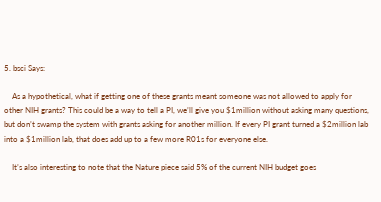5. bsci Says:

    As a hypothetical, what if getting one of these grants meant someone was not allowed to apply for other NIH grants? This could be a way to tell a PI, we’ll give you $1million without asking many questions, but don’t swamp the system with grants asking for another million. If every PI grant turned a $2million lab into a $1million lab, that does add up to a few more R01s for everyone else.

    It’s also interesting to note that the Nature piece said 5% of the current NIH budget goes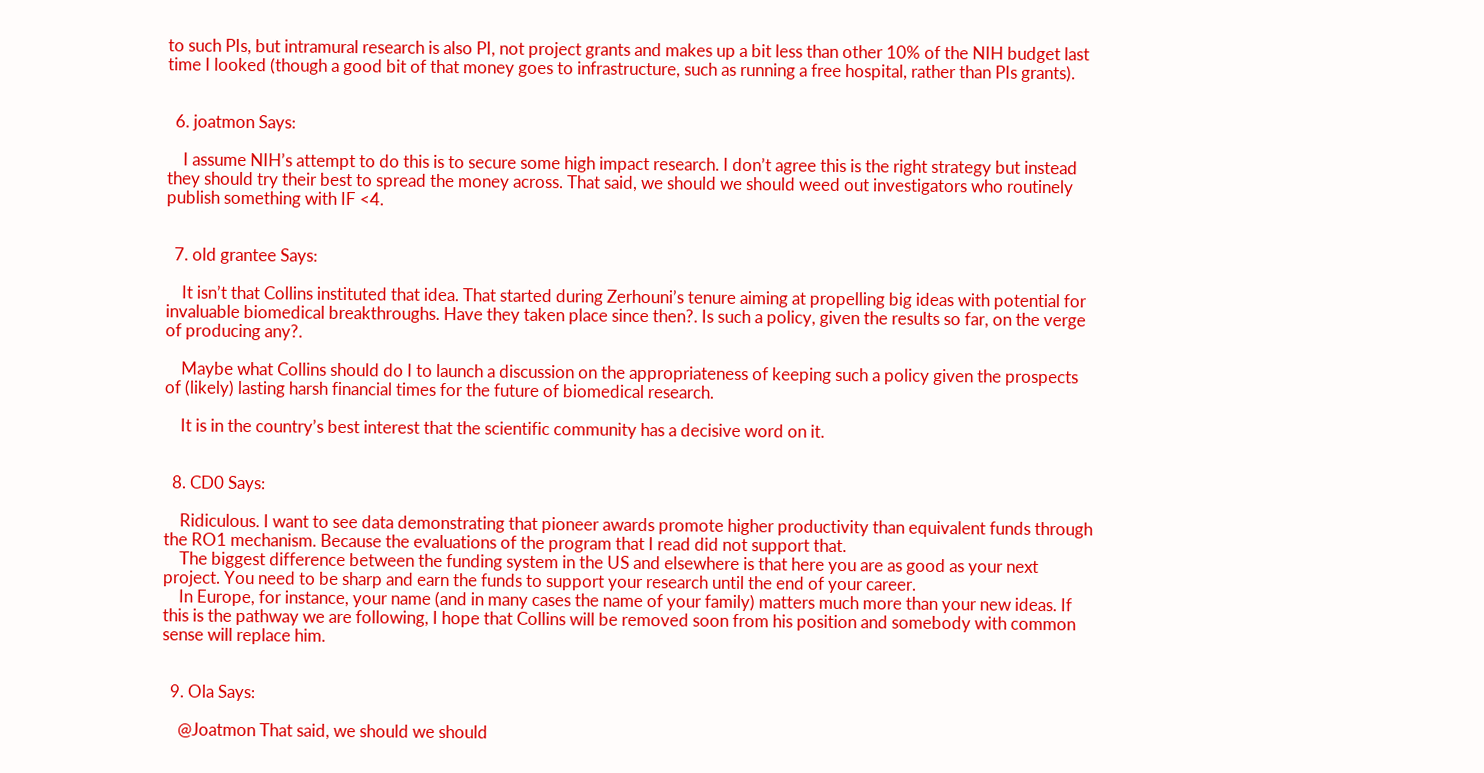to such PIs, but intramural research is also PI, not project grants and makes up a bit less than other 10% of the NIH budget last time I looked (though a good bit of that money goes to infrastructure, such as running a free hospital, rather than PIs grants).


  6. joatmon Says:

    I assume NIH’s attempt to do this is to secure some high impact research. I don’t agree this is the right strategy but instead they should try their best to spread the money across. That said, we should we should weed out investigators who routinely publish something with IF <4.


  7. old grantee Says:

    It isn’t that Collins instituted that idea. That started during Zerhouni’s tenure aiming at propelling big ideas with potential for invaluable biomedical breakthroughs. Have they taken place since then?. Is such a policy, given the results so far, on the verge of producing any?.

    Maybe what Collins should do I to launch a discussion on the appropriateness of keeping such a policy given the prospects of (likely) lasting harsh financial times for the future of biomedical research.

    It is in the country’s best interest that the scientific community has a decisive word on it.


  8. CD0 Says:

    Ridiculous. I want to see data demonstrating that pioneer awards promote higher productivity than equivalent funds through the RO1 mechanism. Because the evaluations of the program that I read did not support that.
    The biggest difference between the funding system in the US and elsewhere is that here you are as good as your next project. You need to be sharp and earn the funds to support your research until the end of your career.
    In Europe, for instance, your name (and in many cases the name of your family) matters much more than your new ideas. If this is the pathway we are following, I hope that Collins will be removed soon from his position and somebody with common sense will replace him.


  9. Ola Says:

    @Joatmon That said, we should we should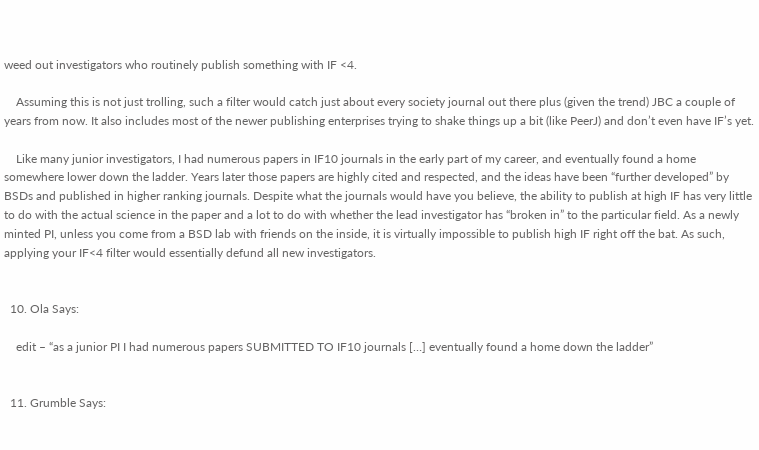weed out investigators who routinely publish something with IF <4.

    Assuming this is not just trolling, such a filter would catch just about every society journal out there plus (given the trend) JBC a couple of years from now. It also includes most of the newer publishing enterprises trying to shake things up a bit (like PeerJ) and don’t even have IF’s yet.

    Like many junior investigators, I had numerous papers in IF10 journals in the early part of my career, and eventually found a home somewhere lower down the ladder. Years later those papers are highly cited and respected, and the ideas have been “further developed” by BSDs and published in higher ranking journals. Despite what the journals would have you believe, the ability to publish at high IF has very little to do with the actual science in the paper and a lot to do with whether the lead investigator has “broken in” to the particular field. As a newly minted PI, unless you come from a BSD lab with friends on the inside, it is virtually impossible to publish high IF right off the bat. As such, applying your IF<4 filter would essentially defund all new investigators.


  10. Ola Says:

    edit – “as a junior PI I had numerous papers SUBMITTED TO IF10 journals […] eventually found a home down the ladder”


  11. Grumble Says: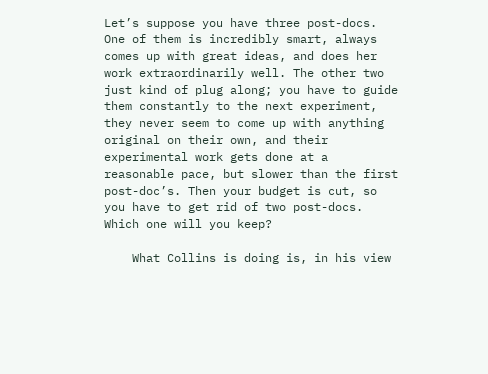Let’s suppose you have three post-docs. One of them is incredibly smart, always comes up with great ideas, and does her work extraordinarily well. The other two just kind of plug along; you have to guide them constantly to the next experiment, they never seem to come up with anything original on their own, and their experimental work gets done at a reasonable pace, but slower than the first post-doc’s. Then your budget is cut, so you have to get rid of two post-docs. Which one will you keep?

    What Collins is doing is, in his view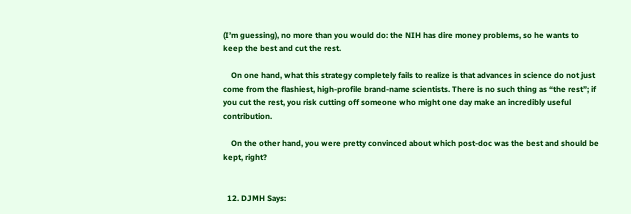(I’m guessing), no more than you would do: the NIH has dire money problems, so he wants to keep the best and cut the rest.

    On one hand, what this strategy completely fails to realize is that advances in science do not just come from the flashiest, high-profile brand-name scientists. There is no such thing as “the rest”; if you cut the rest, you risk cutting off someone who might one day make an incredibly useful contribution.

    On the other hand, you were pretty convinced about which post-doc was the best and should be kept, right?


  12. DJMH Says: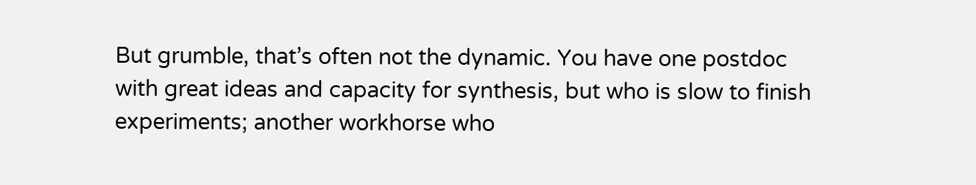But grumble, that’s often not the dynamic. You have one postdoc with great ideas and capacity for synthesis, but who is slow to finish experiments; another workhorse who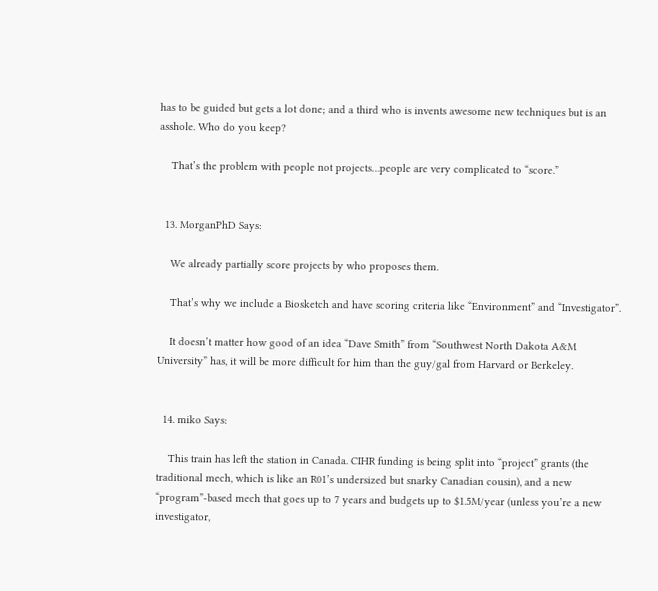has to be guided but gets a lot done; and a third who is invents awesome new techniques but is an asshole. Who do you keep?

    That’s the problem with people not projects…people are very complicated to “score.”


  13. MorganPhD Says:

    We already partially score projects by who proposes them.

    That’s why we include a Biosketch and have scoring criteria like “Environment” and “Investigator”.

    It doesn’t matter how good of an idea “Dave Smith” from “Southwest North Dakota A&M University” has, it will be more difficult for him than the guy/gal from Harvard or Berkeley.


  14. miko Says:

    This train has left the station in Canada. CIHR funding is being split into “project” grants (the traditional mech, which is like an R01’s undersized but snarky Canadian cousin), and a new “program”-based mech that goes up to 7 years and budgets up to $1.5M/year (unless you’re a new investigator,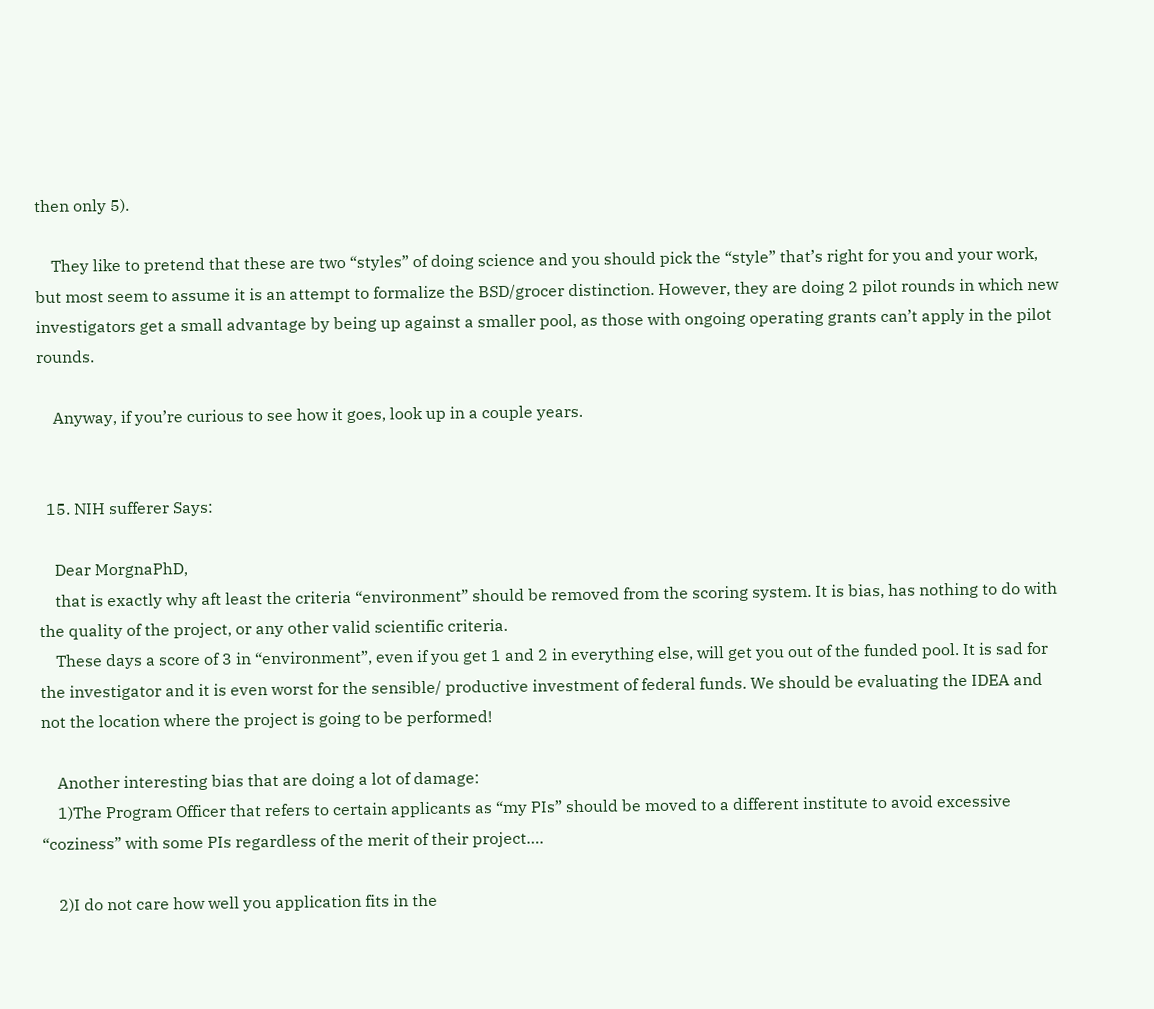then only 5).

    They like to pretend that these are two “styles” of doing science and you should pick the “style” that’s right for you and your work, but most seem to assume it is an attempt to formalize the BSD/grocer distinction. However, they are doing 2 pilot rounds in which new investigators get a small advantage by being up against a smaller pool, as those with ongoing operating grants can’t apply in the pilot rounds.

    Anyway, if you’re curious to see how it goes, look up in a couple years.


  15. NIH sufferer Says:

    Dear MorgnaPhD,
    that is exactly why aft least the criteria “environment” should be removed from the scoring system. It is bias, has nothing to do with the quality of the project, or any other valid scientific criteria.
    These days a score of 3 in “environment”, even if you get 1 and 2 in everything else, will get you out of the funded pool. It is sad for the investigator and it is even worst for the sensible/ productive investment of federal funds. We should be evaluating the IDEA and not the location where the project is going to be performed!

    Another interesting bias that are doing a lot of damage:
    1)The Program Officer that refers to certain applicants as “my PIs” should be moved to a different institute to avoid excessive “coziness” with some PIs regardless of the merit of their project….

    2)I do not care how well you application fits in the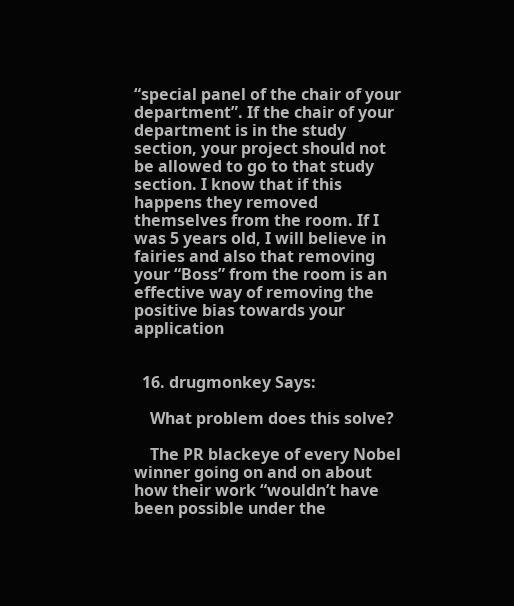“special panel of the chair of your department”. If the chair of your department is in the study section, your project should not be allowed to go to that study section. I know that if this happens they removed themselves from the room. If I was 5 years old, I will believe in fairies and also that removing your “Boss” from the room is an effective way of removing the positive bias towards your application


  16. drugmonkey Says:

    What problem does this solve?

    The PR blackeye of every Nobel winner going on and on about how their work “wouldn’t have been possible under the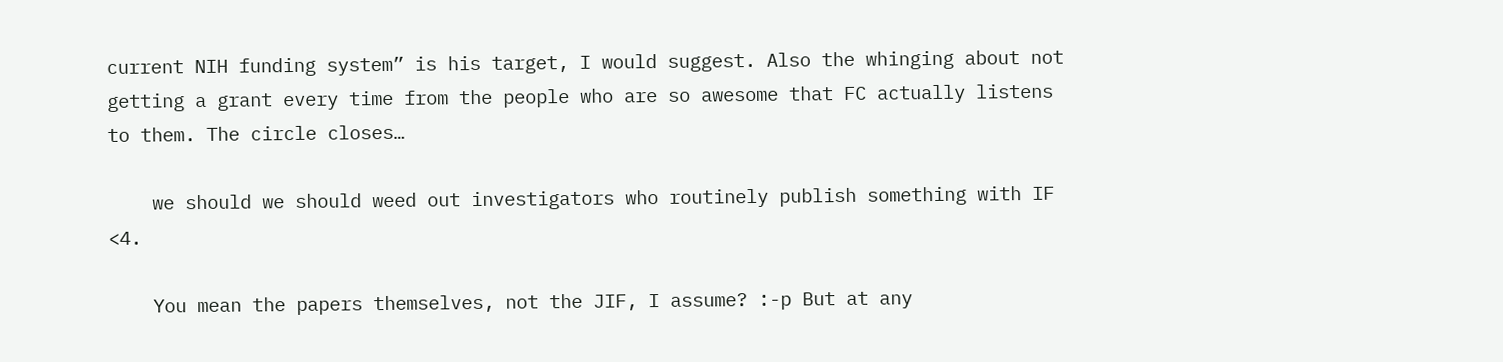current NIH funding system” is his target, I would suggest. Also the whinging about not getting a grant every time from the people who are so awesome that FC actually listens to them. The circle closes…

    we should we should weed out investigators who routinely publish something with IF <4.

    You mean the papers themselves, not the JIF, I assume? :-p But at any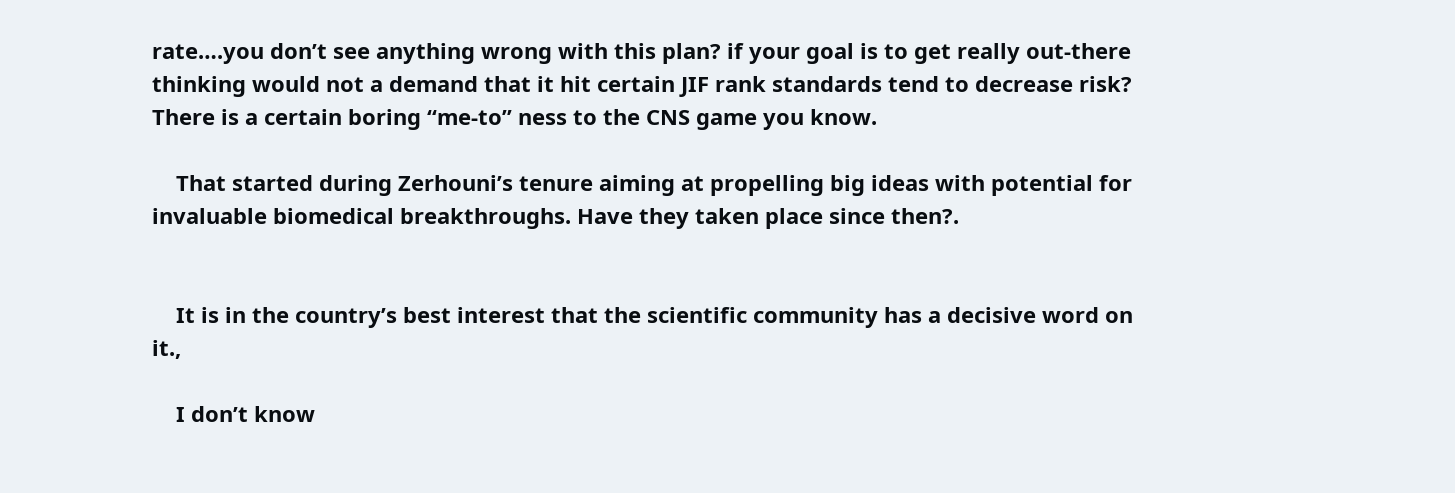rate….you don’t see anything wrong with this plan? if your goal is to get really out-there thinking would not a demand that it hit certain JIF rank standards tend to decrease risk? There is a certain boring “me-to” ness to the CNS game you know.

    That started during Zerhouni’s tenure aiming at propelling big ideas with potential for invaluable biomedical breakthroughs. Have they taken place since then?.


    It is in the country’s best interest that the scientific community has a decisive word on it.,

    I don’t know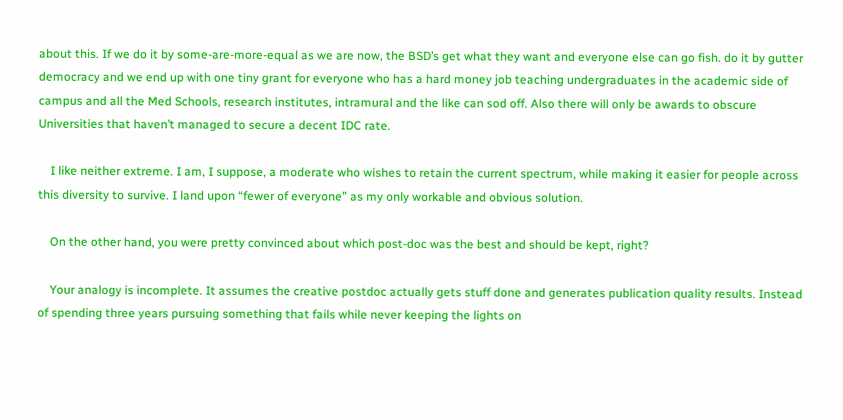about this. If we do it by some-are-more-equal as we are now, the BSD’s get what they want and everyone else can go fish. do it by gutter democracy and we end up with one tiny grant for everyone who has a hard money job teaching undergraduates in the academic side of campus and all the Med Schools, research institutes, intramural and the like can sod off. Also there will only be awards to obscure Universities that haven’t managed to secure a decent IDC rate.

    I like neither extreme. I am, I suppose, a moderate who wishes to retain the current spectrum, while making it easier for people across this diversity to survive. I land upon “fewer of everyone” as my only workable and obvious solution.

    On the other hand, you were pretty convinced about which post-doc was the best and should be kept, right?

    Your analogy is incomplete. It assumes the creative postdoc actually gets stuff done and generates publication quality results. Instead of spending three years pursuing something that fails while never keeping the lights on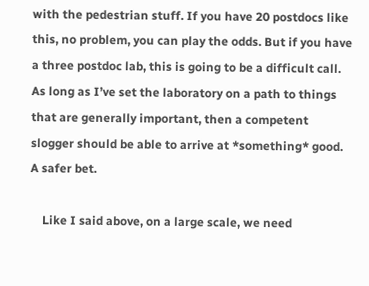with the pedestrian stuff. If you have 20 postdocs like this, no problem, you can play the odds. But if you have a three postdoc lab, this is going to be a difficult call. As long as I’ve set the laboratory on a path to things that are generally important, then a competent slogger should be able to arrive at *something* good. A safer bet.

    Like I said above, on a large scale, we need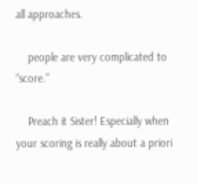all approaches.

    people are very complicated to “score.”

    Preach it Sister! Especially when your scoring is really about a priori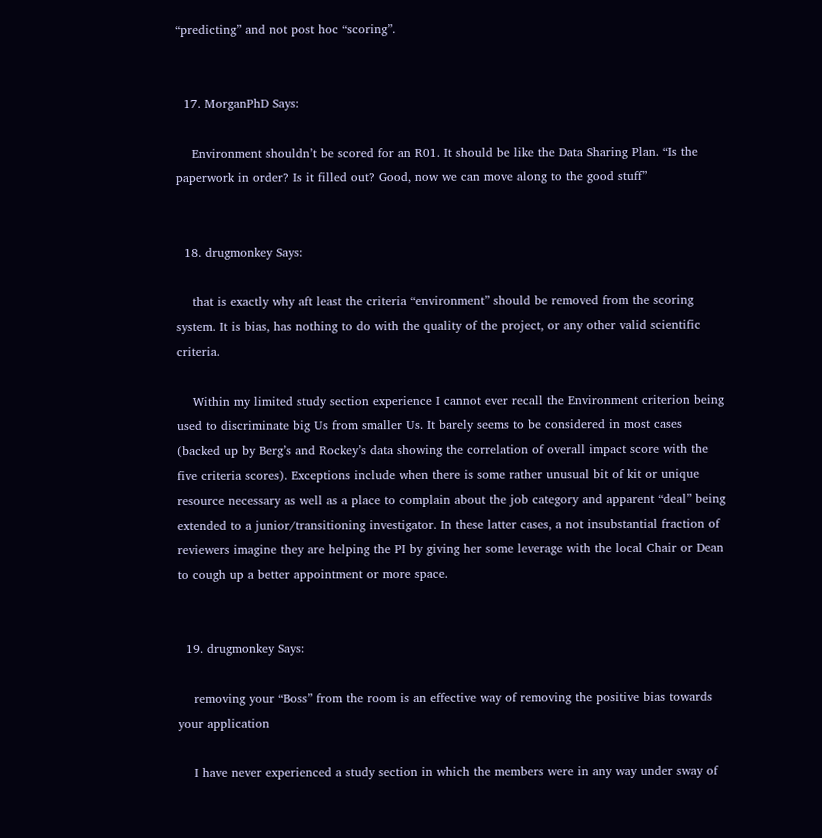“predicting” and not post hoc “scoring”.


  17. MorganPhD Says:

    Environment shouldn’t be scored for an R01. It should be like the Data Sharing Plan. “Is the paperwork in order? Is it filled out? Good, now we can move along to the good stuff”


  18. drugmonkey Says:

    that is exactly why aft least the criteria “environment” should be removed from the scoring system. It is bias, has nothing to do with the quality of the project, or any other valid scientific criteria.

    Within my limited study section experience I cannot ever recall the Environment criterion being used to discriminate big Us from smaller Us. It barely seems to be considered in most cases (backed up by Berg’s and Rockey’s data showing the correlation of overall impact score with the five criteria scores). Exceptions include when there is some rather unusual bit of kit or unique resource necessary as well as a place to complain about the job category and apparent “deal” being extended to a junior/transitioning investigator. In these latter cases, a not insubstantial fraction of reviewers imagine they are helping the PI by giving her some leverage with the local Chair or Dean to cough up a better appointment or more space.


  19. drugmonkey Says:

    removing your “Boss” from the room is an effective way of removing the positive bias towards your application

    I have never experienced a study section in which the members were in any way under sway of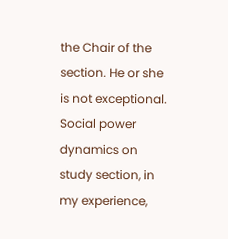the Chair of the section. He or she is not exceptional. Social power dynamics on study section, in my experience,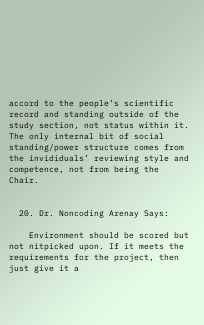accord to the people’s scientific record and standing outside of the study section, not status within it. The only internal bit of social standing/power structure comes from the invididuals’ reviewing style and competence, not from being the Chair.


  20. Dr. Noncoding Arenay Says:

    Environment should be scored but not nitpicked upon. If it meets the requirements for the project, then just give it a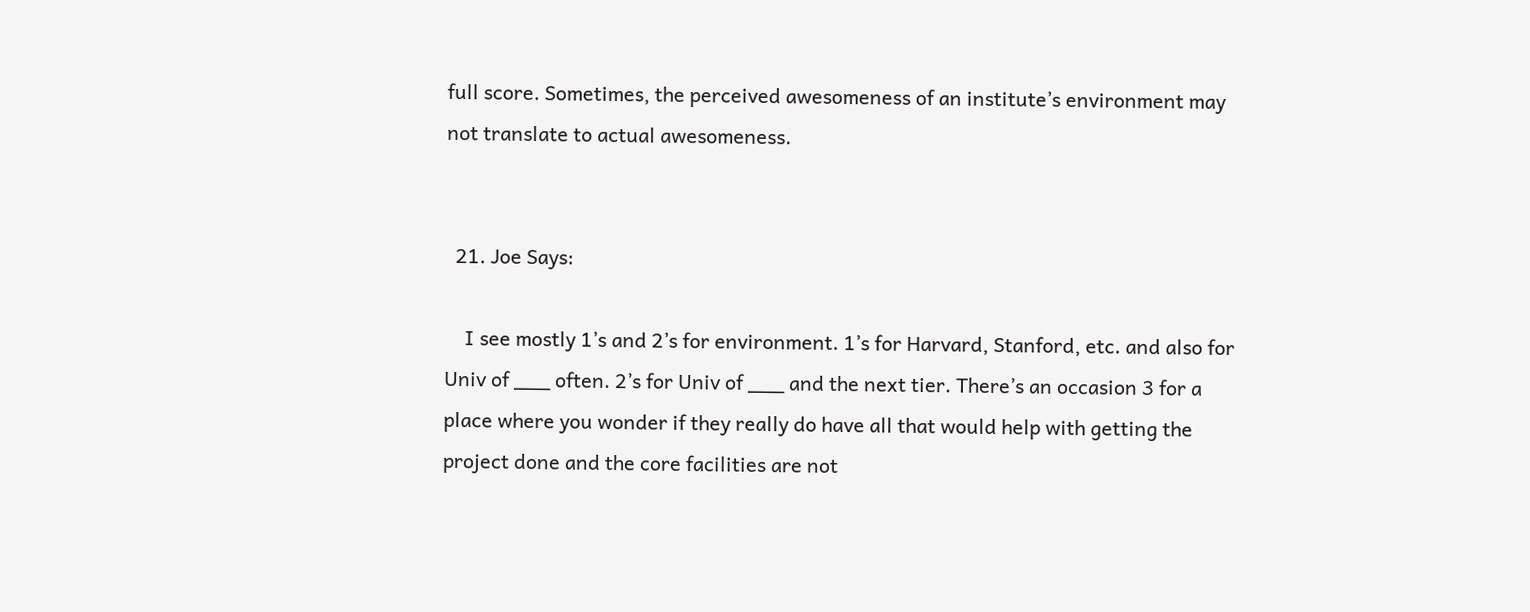full score. Sometimes, the perceived awesomeness of an institute’s environment may not translate to actual awesomeness.


  21. Joe Says:

    I see mostly 1’s and 2’s for environment. 1’s for Harvard, Stanford, etc. and also for Univ of ___ often. 2’s for Univ of ___ and the next tier. There’s an occasion 3 for a place where you wonder if they really do have all that would help with getting the project done and the core facilities are not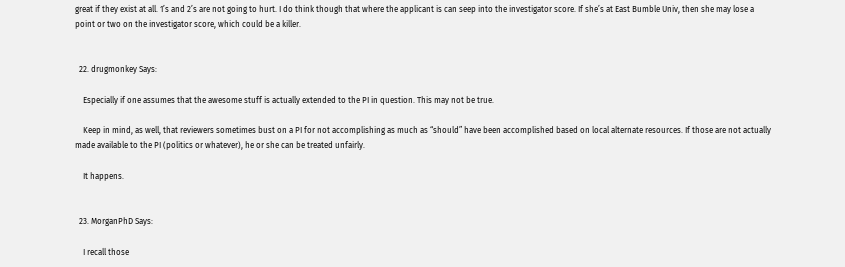great if they exist at all. 1’s and 2’s are not going to hurt. I do think though that where the applicant is can seep into the investigator score. If she’s at East Bumble Univ, then she may lose a point or two on the investigator score, which could be a killer.


  22. drugmonkey Says:

    Especially if one assumes that the awesome stuff is actually extended to the PI in question. This may not be true.

    Keep in mind, as well, that reviewers sometimes bust on a PI for not accomplishing as much as “should” have been accomplished based on local alternate resources. If those are not actually made available to the PI (politics or whatever), he or she can be treated unfairly.

    It happens.


  23. MorganPhD Says:

    I recall those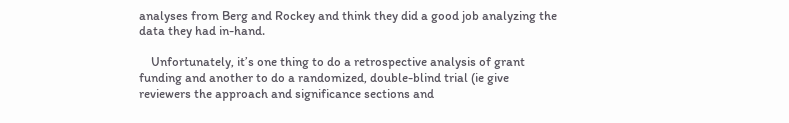analyses from Berg and Rockey and think they did a good job analyzing the data they had in-hand.

    Unfortunately, it’s one thing to do a retrospective analysis of grant funding and another to do a randomized, double-blind trial (ie give reviewers the approach and significance sections and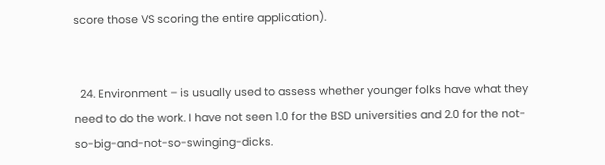score those VS scoring the entire application).


  24. Environment – is usually used to assess whether younger folks have what they need to do the work. I have not seen 1.0 for the BSD universities and 2.0 for the not-so-big-and-not-so-swinging-dicks.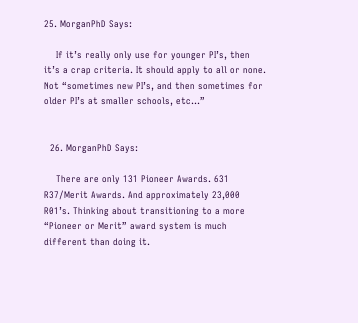25. MorganPhD Says:

    If it’s really only use for younger PI’s, then it’s a crap criteria. It should apply to all or none. Not “sometimes new PI’s, and then sometimes for older PI’s at smaller schools, etc…”


  26. MorganPhD Says:

    There are only 131 Pioneer Awards. 631 R37/Merit Awards. And approximately 23,000 R01’s. Thinking about transitioning to a more “Pioneer or Merit” award system is much different than doing it.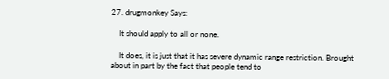27. drugmonkey Says:

    It should apply to all or none.

    It does, it is just that it has severe dynamic range restriction. Brought about in part by the fact that people tend to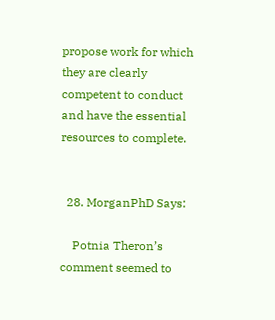propose work for which they are clearly competent to conduct and have the essential resources to complete.


  28. MorganPhD Says:

    Potnia Theron’s comment seemed to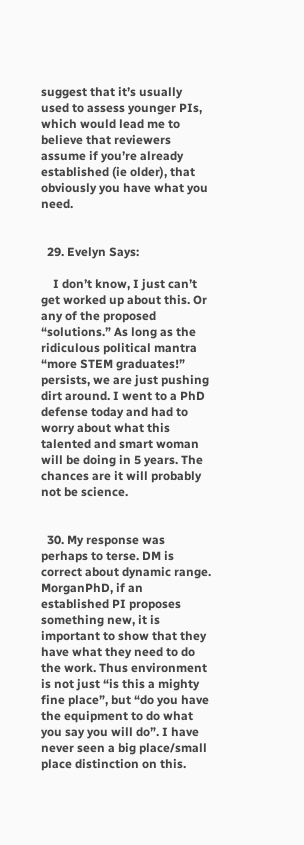suggest that it’s usually used to assess younger PIs, which would lead me to believe that reviewers assume if you’re already established (ie older), that obviously you have what you need.


  29. Evelyn Says:

    I don’t know, I just can’t get worked up about this. Or any of the proposed “solutions.” As long as the ridiculous political mantra “more STEM graduates!” persists, we are just pushing dirt around. I went to a PhD defense today and had to worry about what this talented and smart woman will be doing in 5 years. The chances are it will probably not be science.


  30. My response was perhaps to terse. DM is correct about dynamic range. MorganPhD, if an established PI proposes something new, it is important to show that they have what they need to do the work. Thus environment is not just “is this a mighty fine place”, but “do you have the equipment to do what you say you will do”. I have never seen a big place/small place distinction on this.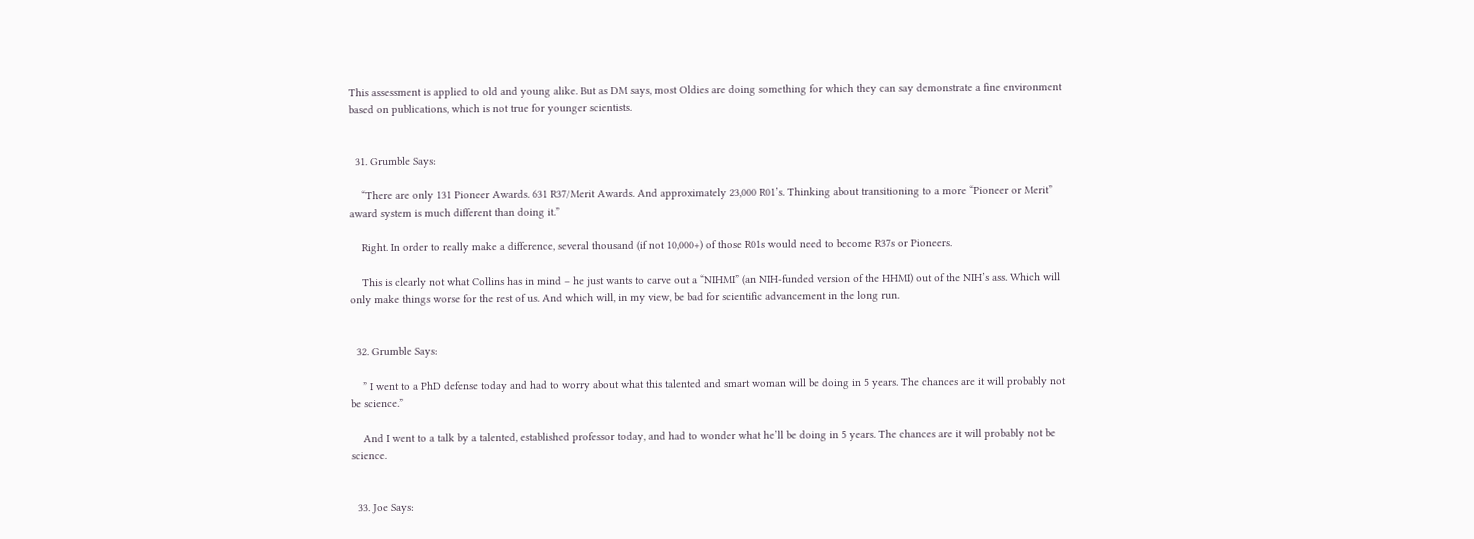This assessment is applied to old and young alike. But as DM says, most Oldies are doing something for which they can say demonstrate a fine environment based on publications, which is not true for younger scientists.


  31. Grumble Says:

    “There are only 131 Pioneer Awards. 631 R37/Merit Awards. And approximately 23,000 R01’s. Thinking about transitioning to a more “Pioneer or Merit” award system is much different than doing it.”

    Right. In order to really make a difference, several thousand (if not 10,000+) of those R01s would need to become R37s or Pioneers.

    This is clearly not what Collins has in mind – he just wants to carve out a “NIHMI” (an NIH-funded version of the HHMI) out of the NIH’s ass. Which will only make things worse for the rest of us. And which will, in my view, be bad for scientific advancement in the long run.


  32. Grumble Says:

    ” I went to a PhD defense today and had to worry about what this talented and smart woman will be doing in 5 years. The chances are it will probably not be science.”

    And I went to a talk by a talented, established professor today, and had to wonder what he’ll be doing in 5 years. The chances are it will probably not be science.


  33. Joe Says: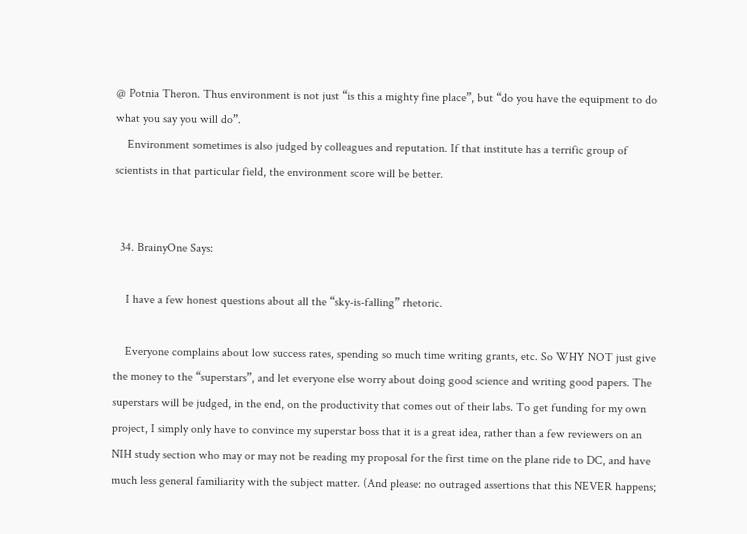@ Potnia Theron. Thus environment is not just “is this a mighty fine place”, but “do you have the equipment to do what you say you will do”.
    Environment sometimes is also judged by colleagues and reputation. If that institute has a terrific group of scientists in that particular field, the environment score will be better.


  34. BrainyOne Says:

    I have a few honest questions about all the “sky-is-falling” rhetoric.

    Everyone complains about low success rates, spending so much time writing grants, etc. So WHY NOT just give the money to the “superstars”, and let everyone else worry about doing good science and writing good papers. The superstars will be judged, in the end, on the productivity that comes out of their labs. To get funding for my own project, I simply only have to convince my superstar boss that it is a great idea, rather than a few reviewers on an NIH study section who may or may not be reading my proposal for the first time on the plane ride to DC, and have much less general familiarity with the subject matter. (And please: no outraged assertions that this NEVER happens;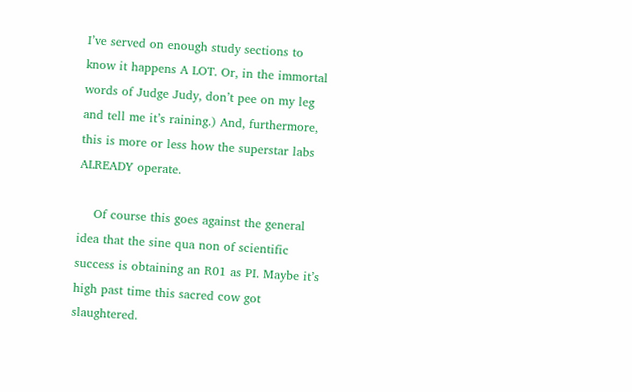I’ve served on enough study sections to know it happens A LOT. Or, in the immortal words of Judge Judy, don’t pee on my leg and tell me it’s raining.) And, furthermore, this is more or less how the superstar labs ALREADY operate.

    Of course this goes against the general idea that the sine qua non of scientific success is obtaining an R01 as PI. Maybe it’s high past time this sacred cow got slaughtered.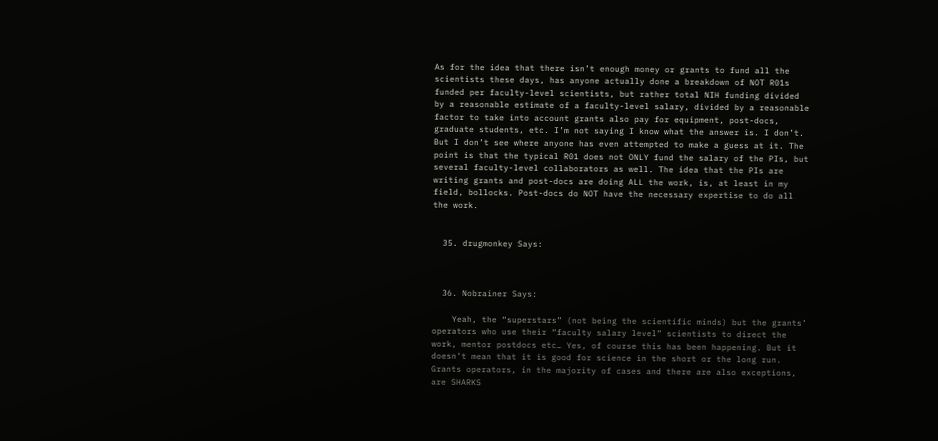As for the idea that there isn’t enough money or grants to fund all the scientists these days, has anyone actually done a breakdown of NOT R01s funded per faculty-level scientists, but rather total NIH funding divided by a reasonable estimate of a faculty-level salary, divided by a reasonable factor to take into account grants also pay for equipment, post-docs, graduate students, etc. I’m not saying I know what the answer is. I don’t. But I don’t see where anyone has even attempted to make a guess at it. The point is that the typical R01 does not ONLY fund the salary of the PIs, but several faculty-level collaborators as well. The idea that the PIs are writing grants and post-docs are doing ALL the work, is, at least in my field, bollocks. Post-docs do NOT have the necessary expertise to do all the work.


  35. drugmonkey Says:



  36. Nobrainer Says:

    Yeah, the “superstars” (not being the scientific minds) but the grants’ operators who use their “faculty salary level” scientists to direct the work, mentor postdocs etc… Yes, of course this has been happening. But it doesn’t mean that it is good for science in the short or the long run. Grants operators, in the majority of cases and there are also exceptions, are SHARKS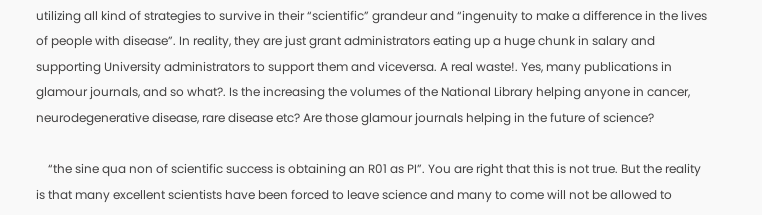utilizing all kind of strategies to survive in their “scientific” grandeur and “ingenuity to make a difference in the lives of people with disease”. In reality, they are just grant administrators eating up a huge chunk in salary and supporting University administrators to support them and viceversa. A real waste!. Yes, many publications in glamour journals, and so what?. Is the increasing the volumes of the National Library helping anyone in cancer, neurodegenerative disease, rare disease etc? Are those glamour journals helping in the future of science?

    “the sine qua non of scientific success is obtaining an R01 as PI”. You are right that this is not true. But the reality is that many excellent scientists have been forced to leave science and many to come will not be allowed to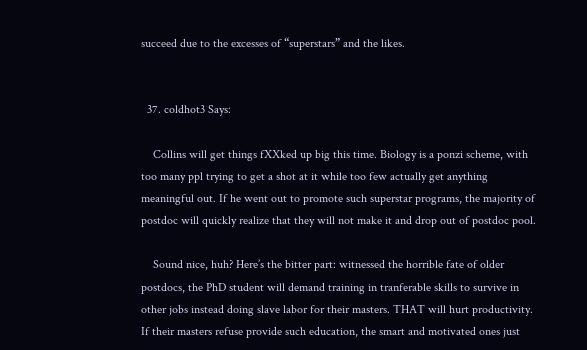succeed due to the excesses of “superstars” and the likes.


  37. coldhot3 Says:

    Collins will get things fXXked up big this time. Biology is a ponzi scheme, with too many ppl trying to get a shot at it while too few actually get anything meaningful out. If he went out to promote such superstar programs, the majority of postdoc will quickly realize that they will not make it and drop out of postdoc pool.

    Sound nice, huh? Here’s the bitter part: witnessed the horrible fate of older postdocs, the PhD student will demand training in tranferable skills to survive in other jobs instead doing slave labor for their masters. THAT will hurt productivity. If their masters refuse provide such education, the smart and motivated ones just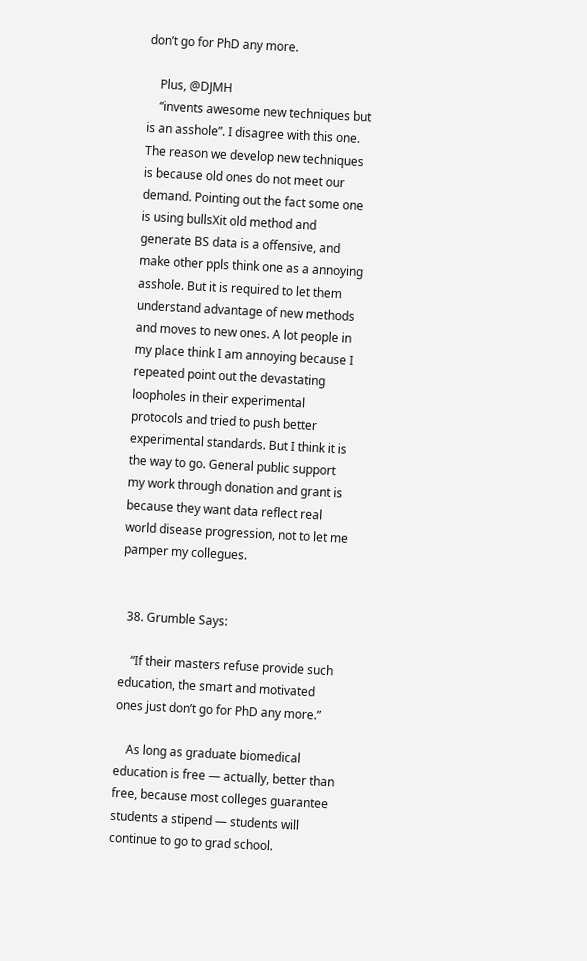don’t go for PhD any more.

    Plus, @DJMH
    “invents awesome new techniques but is an asshole”. I disagree with this one. The reason we develop new techniques is because old ones do not meet our demand. Pointing out the fact some one is using bullsXit old method and generate BS data is a offensive, and make other ppls think one as a annoying asshole. But it is required to let them understand advantage of new methods and moves to new ones. A lot people in my place think I am annoying because I repeated point out the devastating loopholes in their experimental protocols and tried to push better experimental standards. But I think it is the way to go. General public support my work through donation and grant is because they want data reflect real world disease progression, not to let me pamper my collegues.


  38. Grumble Says:

    “If their masters refuse provide such education, the smart and motivated ones just don’t go for PhD any more.”

    As long as graduate biomedical education is free — actually, better than free, because most colleges guarantee students a stipend — students will continue to go to grad school.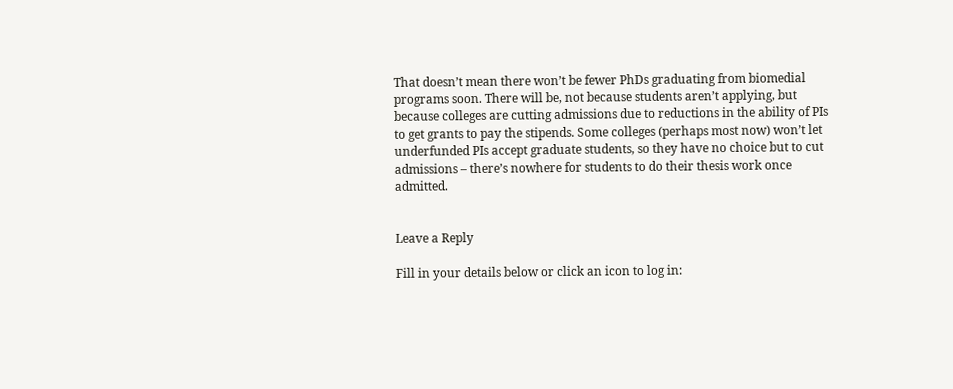That doesn’t mean there won’t be fewer PhDs graduating from biomedial programs soon. There will be, not because students aren’t applying, but because colleges are cutting admissions due to reductions in the ability of PIs to get grants to pay the stipends. Some colleges (perhaps most now) won’t let underfunded PIs accept graduate students, so they have no choice but to cut admissions – there’s nowhere for students to do their thesis work once admitted.


Leave a Reply

Fill in your details below or click an icon to log in: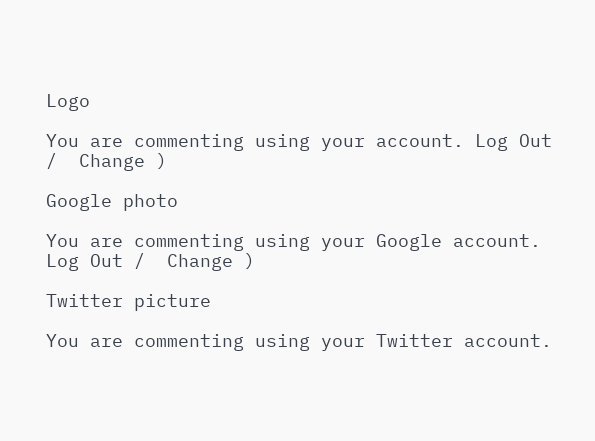Logo

You are commenting using your account. Log Out /  Change )

Google photo

You are commenting using your Google account. Log Out /  Change )

Twitter picture

You are commenting using your Twitter account.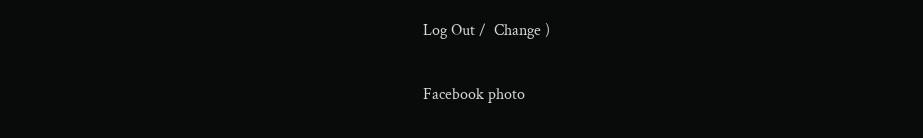Log Out /  Change )

Facebook photo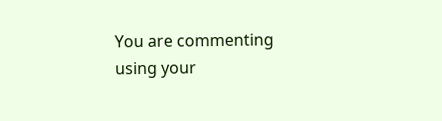You are commenting using your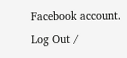Facebook account. Log Out /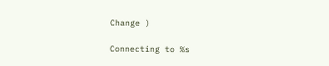Change )

Connecting to %s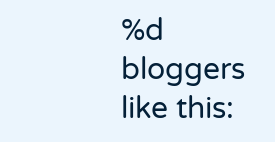%d bloggers like this: